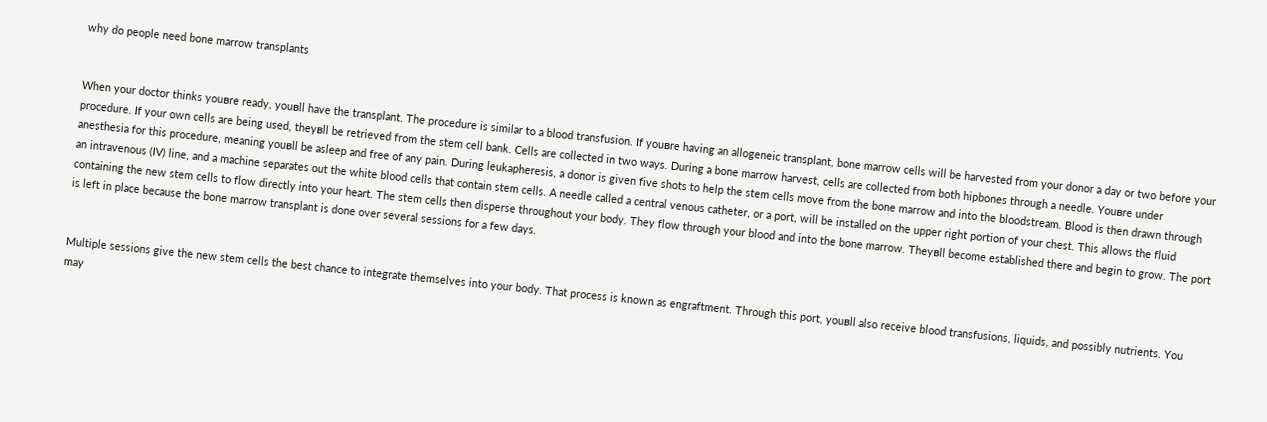why do people need bone marrow transplants


When your doctor thinks youвre ready, youвll have the transplant. The procedure is similar to a blood transfusion. If youвre having an allogeneic transplant, bone marrow cells will be harvested from your donor a day or two before your procedure. If your own cells are being used, theyвll be retrieved from the stem cell bank. Cells are collected in two ways. During a bone marrow harvest, cells are collected from both hipbones through a needle. Youвre under anesthesia for this procedure, meaning youвll be asleep and free of any pain. During leukapheresis, a donor is given five shots to help the stem cells move from the bone marrow and into the bloodstream. Blood is then drawn through an intravenous (IV) line, and a machine separates out the white blood cells that contain stem cells. A needle called a central venous catheter, or a port, will be installed on the upper right portion of your chest. This allows the fluid containing the new stem cells to flow directly into your heart. The stem cells then disperse throughout your body. They flow through your blood and into the bone marrow. Theyвll become established there and begin to grow. The port is left in place because the bone marrow transplant is done over several sessions for a few days.


Multiple sessions give the new stem cells the best chance to integrate themselves into your body. That process is known as engraftment. Through this port, youвll also receive blood transfusions, liquids, and possibly nutrients. You may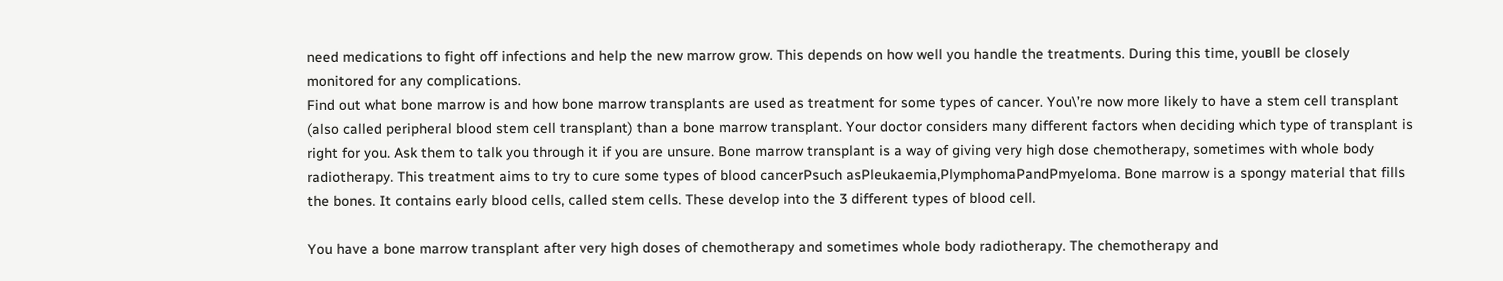need medications to fight off infections and help the new marrow grow. This depends on how well you handle the treatments. During this time, youвll be closely monitored for any complications.
Find out what bone marrow is and how bone marrow transplants are used as treatment for some types of cancer. You\’re now more likely to have a stem cell transplant (also called peripheral blood stem cell transplant) than a bone marrow transplant. Your doctor considers many different factors when deciding which type of transplant is right for you. Ask them to talk you through it if you are unsure. Bone marrow transplant is a way of giving very high dose chemotherapy, sometimes with whole body radiotherapy. This treatment aims to try to cure some types of blood cancerPsuch asPleukaemia,PlymphomaPandPmyeloma. Bone marrow is a spongy material that fills the bones. It contains early blood cells, called stem cells. These develop into the 3 different types of blood cell.

You have a bone marrow transplant after very high doses of chemotherapy and sometimes whole body radiotherapy. The chemotherapy and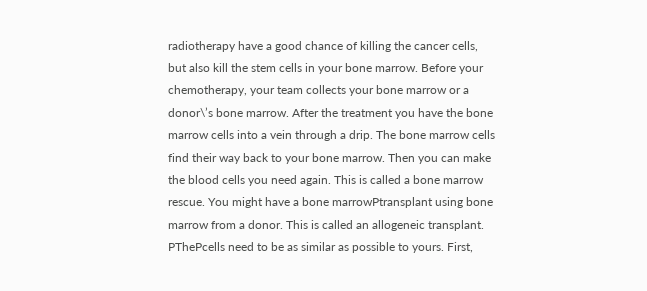radiotherapy have a good chance of killing the cancer cells, but also kill the stem cells in your bone marrow. Before your chemotherapy, your team collects your bone marrow or a donor\’s bone marrow. After the treatment you have the bone marrow cells into a vein through a drip. The bone marrow cells find their way back to your bone marrow. Then you can make the blood cells you need again. This is called a bone marrow rescue. You might have a bone marrowPtransplant using bone marrow from a donor. This is called an allogeneic transplant. PThePcells need to be as similar as possible to yours. First,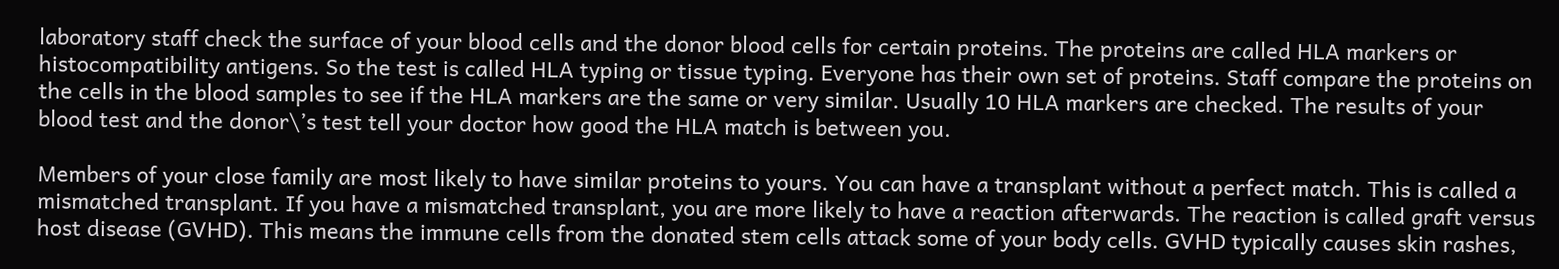laboratory staff check the surface of your blood cells and the donor blood cells for certain proteins. The proteins are called HLA markers or histocompatibility antigens. So the test is called HLA typing or tissue typing. Everyone has their own set of proteins. Staff compare the proteins on the cells in the blood samples to see if the HLA markers are the same or very similar. Usually 10 HLA markers are checked. The results of your blood test and the donor\’s test tell your doctor how good the HLA match is between you.

Members of your close family are most likely to have similar proteins to yours. You can have a transplant without a perfect match. This is called a mismatched transplant. If you have a mismatched transplant, you are more likely to have a reaction afterwards. The reaction is called graft versus host disease (GVHD). This means the immune cells from the donated stem cells attack some of your body cells. GVHD typically causes skin rashes,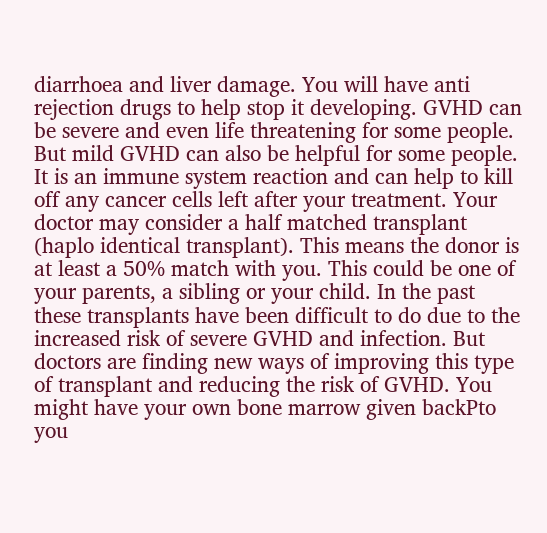diarrhoea and liver damage. You will have anti rejection drugs to help stop it developing. GVHD can be severe and even life threatening for some people. But mild GVHD can also be helpful for some people. It is an immune system reaction and can help to kill off any cancer cells left after your treatment. Your doctor may consider a half matched transplant (haplo identical transplant). This means the donor is at least a 50% match with you. This could be one of your parents, a sibling or your child. In the past these transplants have been difficult to do due to the increased risk of severe GVHD and infection. But doctors are finding new ways of improving this type of transplant and reducing the risk of GVHD. You might have your own bone marrow given backPto you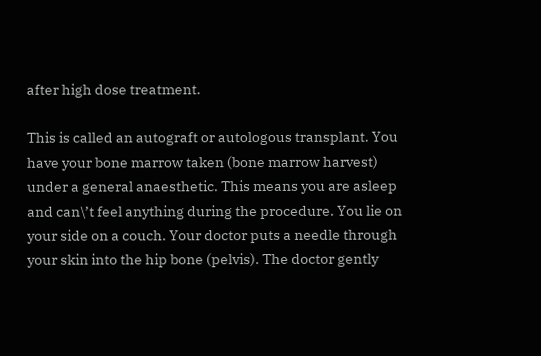after high dose treatment.

This is called an autograft or autologous transplant. You have your bone marrow taken (bone marrow harvest) under a general anaesthetic. This means you are asleep and can\’t feel anything during the procedure. You lie on your side on a couch. Your doctor puts a needle through your skin into the hip bone (pelvis). The doctor gently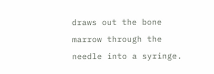draws out the bone marrow through the needle into a syringe.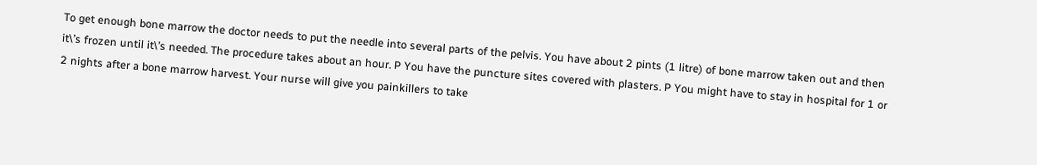To get enough bone marrow the doctor needs to put the needle into several parts of the pelvis. You have about 2 pints (1 litre) of bone marrow taken out and then it\’s frozen until it\’s needed. The procedure takes about an hour. P You have the puncture sites covered with plasters. P You might have to stay in hospital for 1 or 2 nights after a bone marrow harvest. Your nurse will give you painkillers to take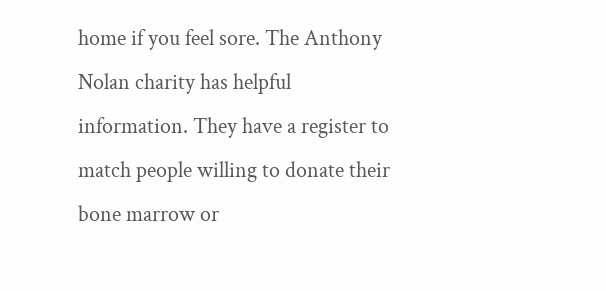home if you feel sore. The Anthony Nolan charity has helpful information. They have a register to match people willing to donate their bone marrow or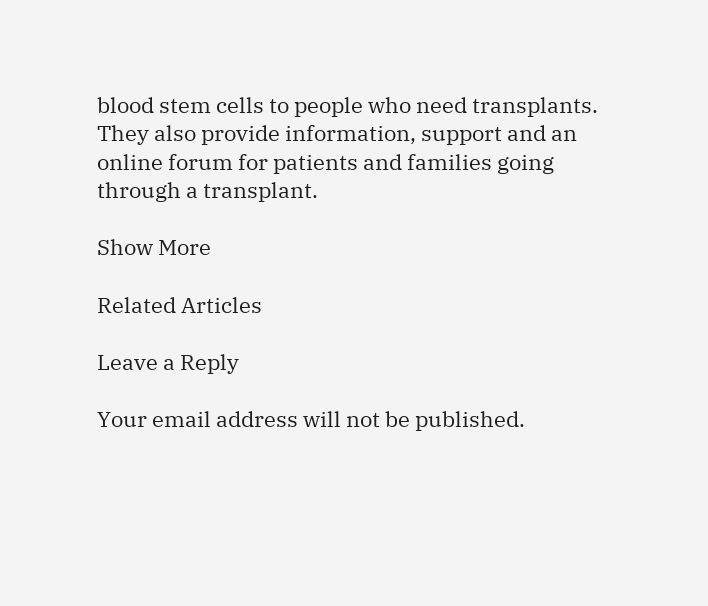blood stem cells to people who need transplants. They also provide information, support and an online forum for patients and families going through a transplant.

Show More

Related Articles

Leave a Reply

Your email address will not be published.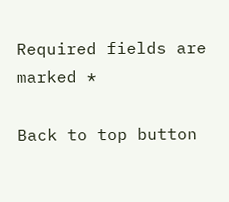Required fields are marked *

Back to top button